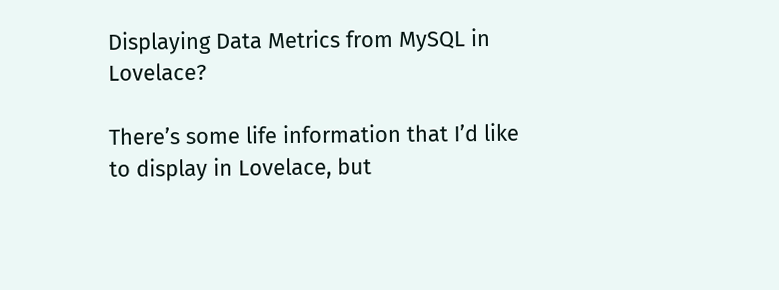Displaying Data Metrics from MySQL in Lovelace?

There’s some life information that I’d like to display in Lovelace, but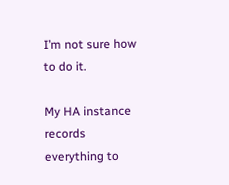I’m not sure how to do it.

My HA instance records everything to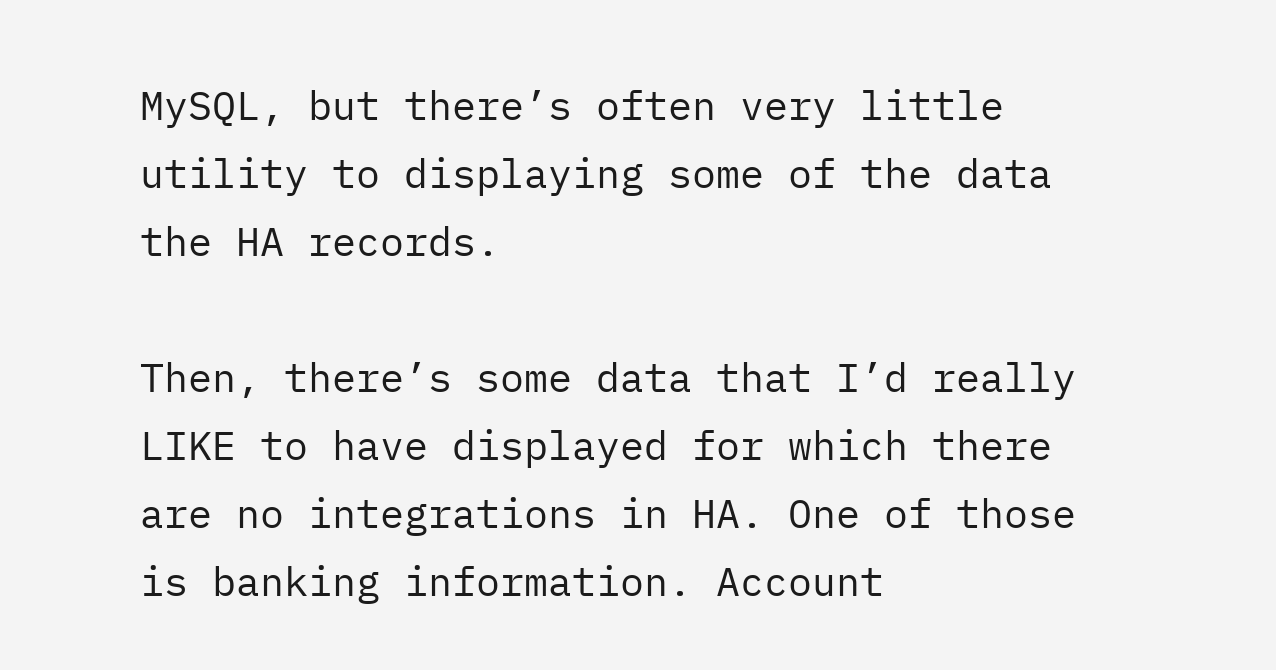MySQL, but there’s often very little utility to displaying some of the data the HA records.

Then, there’s some data that I’d really LIKE to have displayed for which there are no integrations in HA. One of those is banking information. Account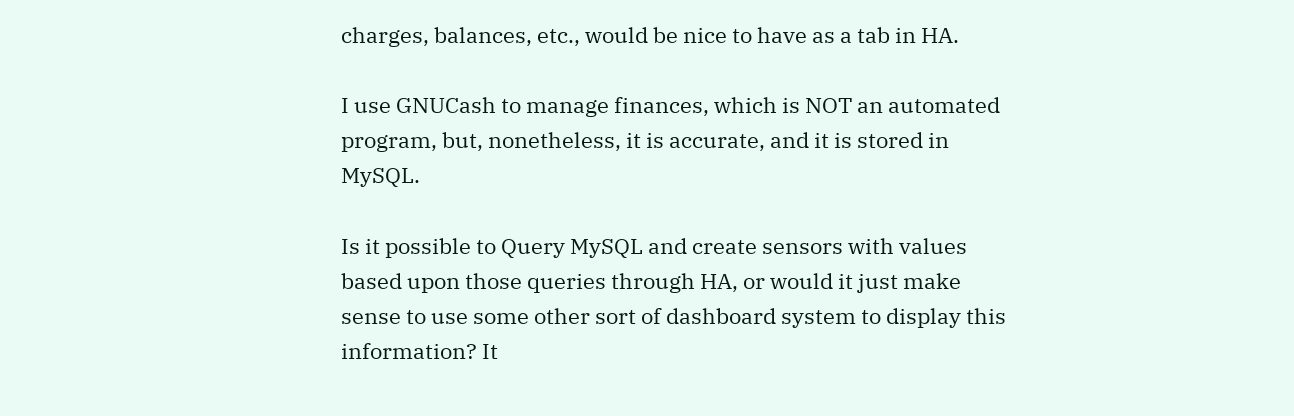charges, balances, etc., would be nice to have as a tab in HA.

I use GNUCash to manage finances, which is NOT an automated program, but, nonetheless, it is accurate, and it is stored in MySQL.

Is it possible to Query MySQL and create sensors with values based upon those queries through HA, or would it just make sense to use some other sort of dashboard system to display this information? It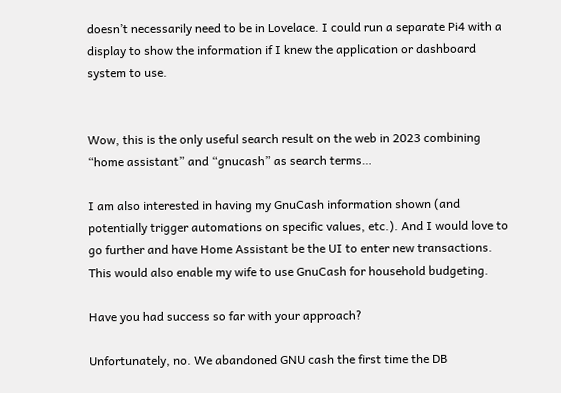doesn’t necessarily need to be in Lovelace. I could run a separate Pi4 with a display to show the information if I knew the application or dashboard system to use.


Wow, this is the only useful search result on the web in 2023 combining “home assistant” and “gnucash” as search terms…

I am also interested in having my GnuCash information shown (and potentially trigger automations on specific values, etc.). And I would love to go further and have Home Assistant be the UI to enter new transactions. This would also enable my wife to use GnuCash for household budgeting.

Have you had success so far with your approach?

Unfortunately, no. We abandoned GNU cash the first time the DB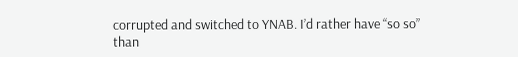corrupted and switched to YNAB. I’d rather have “so so” than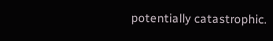potentially catastrophic.